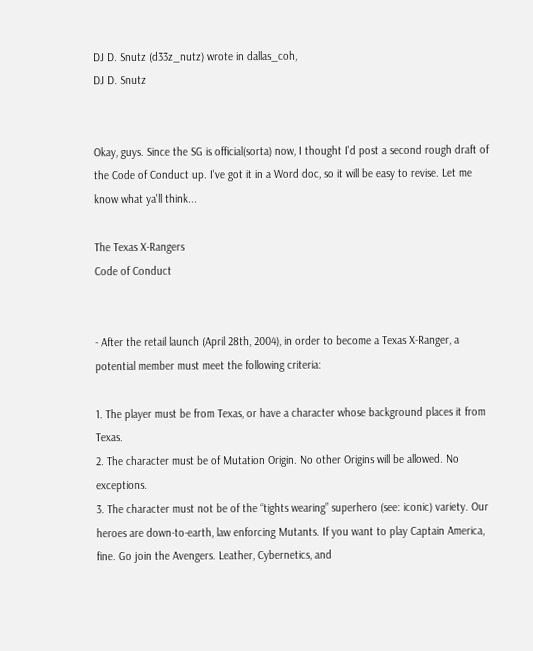DJ D. Snutz (d33z_nutz) wrote in dallas_coh,
DJ D. Snutz


Okay, guys. Since the SG is official(sorta) now, I thought I'd post a second rough draft of the Code of Conduct up. I've got it in a Word doc, so it will be easy to revise. Let me know what ya'll think...

The Texas X-Rangers
Code of Conduct


- After the retail launch (April 28th, 2004), in order to become a Texas X-Ranger, a potential member must meet the following criteria:

1. The player must be from Texas, or have a character whose background places it from Texas.
2. The character must be of Mutation Origin. No other Origins will be allowed. No exceptions.
3. The character must not be of the “tights wearing” superhero (see: iconic) variety. Our heroes are down-to-earth, law enforcing Mutants. If you want to play Captain America, fine. Go join the Avengers. Leather, Cybernetics, and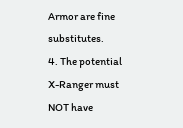Armor are fine substitutes.
4. The potential X-Ranger must NOT have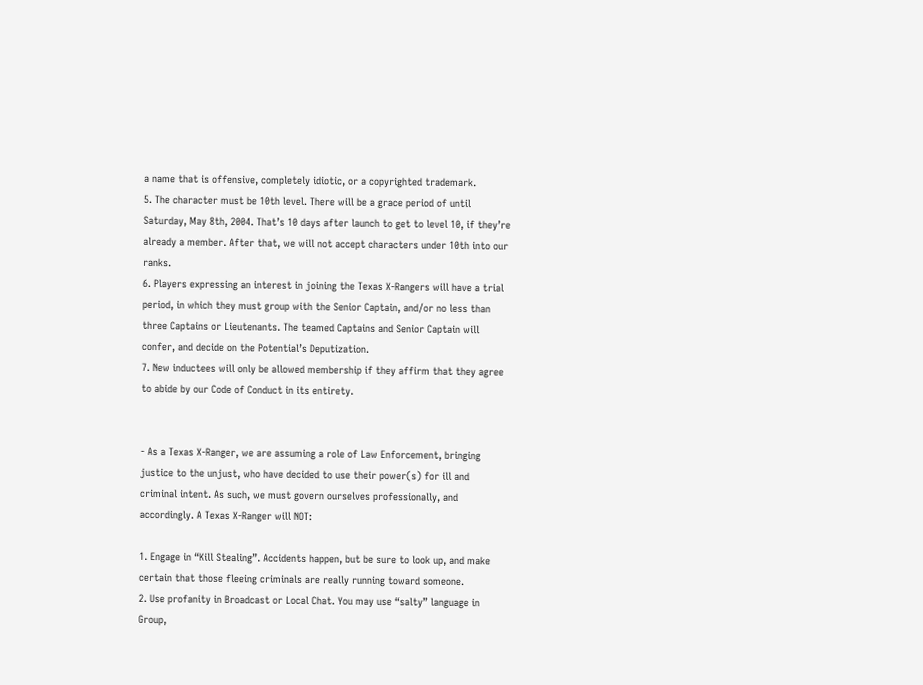a name that is offensive, completely idiotic, or a copyrighted trademark.
5. The character must be 10th level. There will be a grace period of until Saturday, May 8th, 2004. That’s 10 days after launch to get to level 10, if they’re already a member. After that, we will not accept characters under 10th into our ranks.
6. Players expressing an interest in joining the Texas X-Rangers will have a trial period, in which they must group with the Senior Captain, and/or no less than three Captains or Lieutenants. The teamed Captains and Senior Captain will confer, and decide on the Potential’s Deputization.
7. New inductees will only be allowed membership if they affirm that they agree to abide by our Code of Conduct in its entirety.


- As a Texas X-Ranger, we are assuming a role of Law Enforcement, bringing justice to the unjust, who have decided to use their power(s) for ill and criminal intent. As such, we must govern ourselves professionally, and accordingly. A Texas X-Ranger will NOT:

1. Engage in “Kill Stealing”. Accidents happen, but be sure to look up, and make certain that those fleeing criminals are really running toward someone.
2. Use profanity in Broadcast or Local Chat. You may use “salty” language in Group,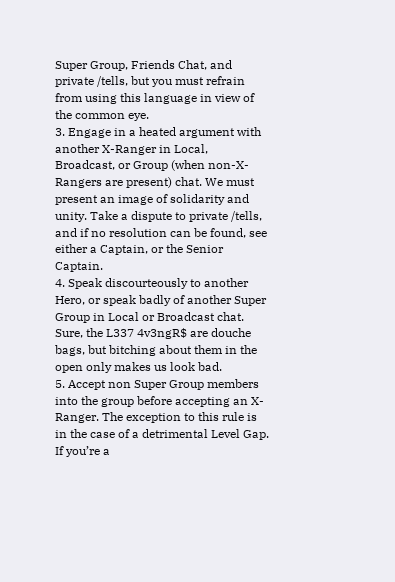Super Group, Friends Chat, and private /tells, but you must refrain from using this language in view of the common eye.
3. Engage in a heated argument with another X-Ranger in Local, Broadcast, or Group (when non-X-Rangers are present) chat. We must present an image of solidarity and unity. Take a dispute to private /tells, and if no resolution can be found, see either a Captain, or the Senior Captain.
4. Speak discourteously to another Hero, or speak badly of another Super Group in Local or Broadcast chat. Sure, the L337 4v3ngR$ are douche bags, but bitching about them in the open only makes us look bad.
5. Accept non Super Group members into the group before accepting an X-Ranger. The exception to this rule is in the case of a detrimental Level Gap. If you’re a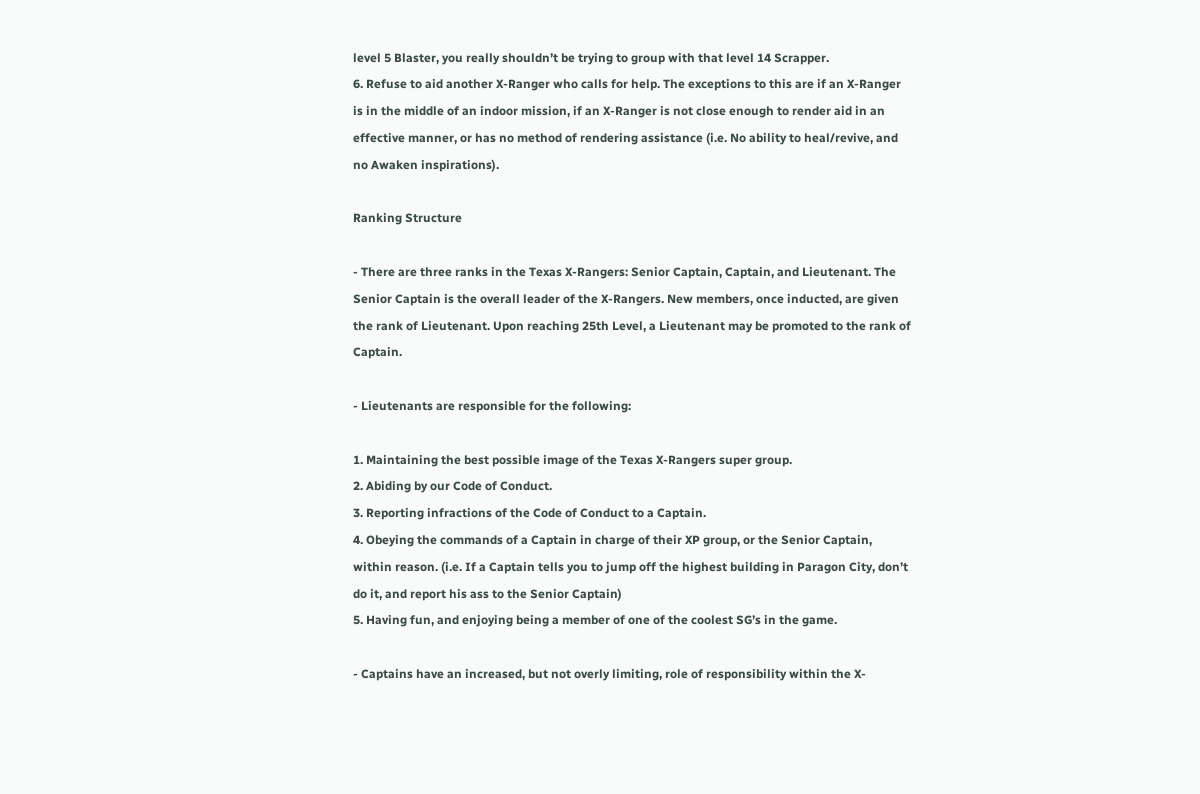level 5 Blaster, you really shouldn’t be trying to group with that level 14 Scrapper.
6. Refuse to aid another X-Ranger who calls for help. The exceptions to this are if an X-Ranger is in the middle of an indoor mission, if an X-Ranger is not close enough to render aid in an effective manner, or has no method of rendering assistance (i.e. No ability to heal/revive, and no Awaken inspirations).

Ranking Structure

- There are three ranks in the Texas X-Rangers: Senior Captain, Captain, and Lieutenant. The Senior Captain is the overall leader of the X-Rangers. New members, once inducted, are given the rank of Lieutenant. Upon reaching 25th Level, a Lieutenant may be promoted to the rank of Captain.

- Lieutenants are responsible for the following:

1. Maintaining the best possible image of the Texas X-Rangers super group.
2. Abiding by our Code of Conduct.
3. Reporting infractions of the Code of Conduct to a Captain.
4. Obeying the commands of a Captain in charge of their XP group, or the Senior Captain, within reason. (i.e. If a Captain tells you to jump off the highest building in Paragon City, don’t do it, and report his ass to the Senior Captain)
5. Having fun, and enjoying being a member of one of the coolest SG’s in the game.

- Captains have an increased, but not overly limiting, role of responsibility within the X-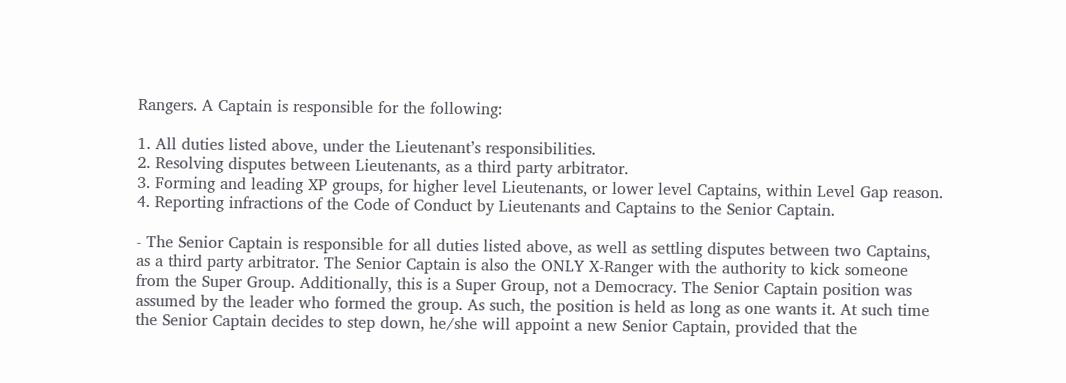Rangers. A Captain is responsible for the following:

1. All duties listed above, under the Lieutenant’s responsibilities.
2. Resolving disputes between Lieutenants, as a third party arbitrator.
3. Forming and leading XP groups, for higher level Lieutenants, or lower level Captains, within Level Gap reason.
4. Reporting infractions of the Code of Conduct by Lieutenants and Captains to the Senior Captain.

- The Senior Captain is responsible for all duties listed above, as well as settling disputes between two Captains, as a third party arbitrator. The Senior Captain is also the ONLY X-Ranger with the authority to kick someone from the Super Group. Additionally, this is a Super Group, not a Democracy. The Senior Captain position was assumed by the leader who formed the group. As such, the position is held as long as one wants it. At such time the Senior Captain decides to step down, he/she will appoint a new Senior Captain, provided that the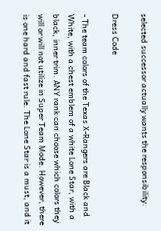selected successor actually wants the responsibility.

Dress Code

- The team colors of the Texas X-Rangers are Black and White, with a chest emblem of a white Lone Star, with a black, inner trim. ANY rank can choose which colors they will or will not utilize in Super Team Mode. However, there is one hard and fast rule. The Lone Star is a must, and it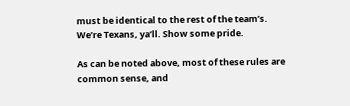must be identical to the rest of the team’s. We’re Texans, ya’ll. Show some pride.

As can be noted above, most of these rules are common sense, and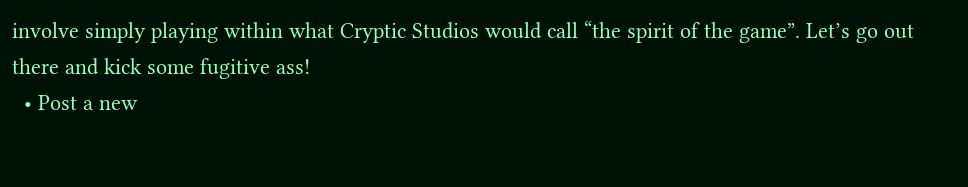involve simply playing within what Cryptic Studios would call “the spirit of the game”. Let’s go out there and kick some fugitive ass!
  • Post a new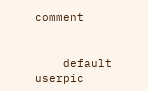comment


    default userpic